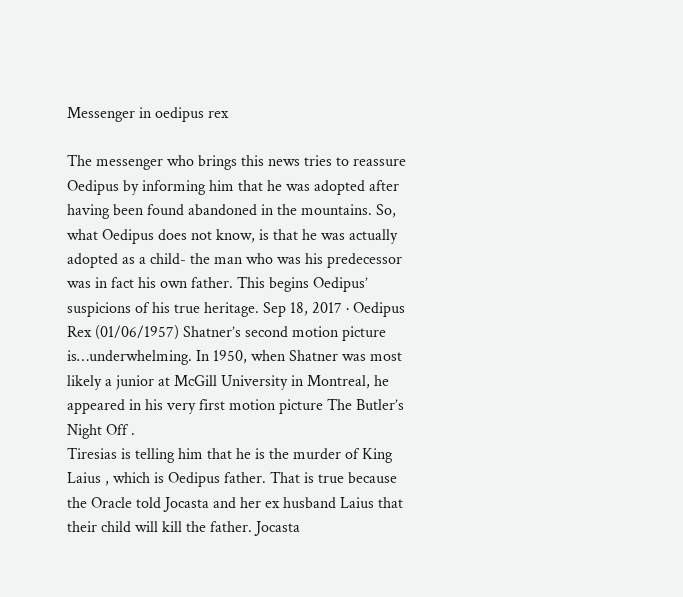Messenger in oedipus rex

The messenger who brings this news tries to reassure Oedipus by informing him that he was adopted after having been found abandoned in the mountains. So, what Oedipus does not know, is that he was actually adopted as a child- the man who was his predecessor was in fact his own father. This begins Oedipus’ suspicions of his true heritage. Sep 18, 2017 · Oedipus Rex (01/06/1957) Shatner’s second motion picture is…underwhelming. In 1950, when Shatner was most likely a junior at McGill University in Montreal, he appeared in his very first motion picture The Butler’s Night Off .
Tiresias is telling him that he is the murder of King Laius , which is Oedipus father. That is true because the Oracle told Jocasta and her ex husband Laius that their child will kill the father. Jocasta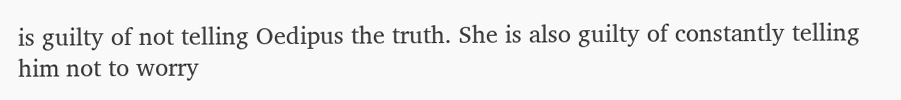is guilty of not telling Oedipus the truth. She is also guilty of constantly telling him not to worry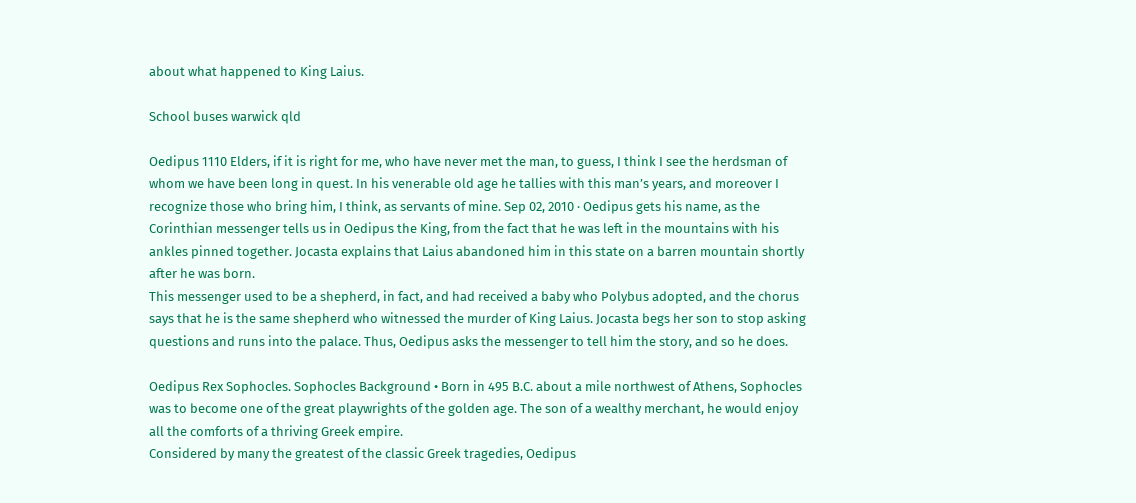about what happened to King Laius.

School buses warwick qld

Oedipus 1110 Elders, if it is right for me, who have never met the man, to guess, I think I see the herdsman of whom we have been long in quest. In his venerable old age he tallies with this man’s years, and moreover I recognize those who bring him, I think, as servants of mine. Sep 02, 2010 · Oedipus gets his name, as the Corinthian messenger tells us in Oedipus the King, from the fact that he was left in the mountains with his ankles pinned together. Jocasta explains that Laius abandoned him in this state on a barren mountain shortly after he was born.
This messenger used to be a shepherd, in fact, and had received a baby who Polybus adopted, and the chorus says that he is the same shepherd who witnessed the murder of King Laius. Jocasta begs her son to stop asking questions and runs into the palace. Thus, Oedipus asks the messenger to tell him the story, and so he does.

Oedipus Rex Sophocles. Sophocles Background • Born in 495 B.C. about a mile northwest of Athens, Sophocles was to become one of the great playwrights of the golden age. The son of a wealthy merchant, he would enjoy all the comforts of a thriving Greek empire.
Considered by many the greatest of the classic Greek tragedies, Oedipus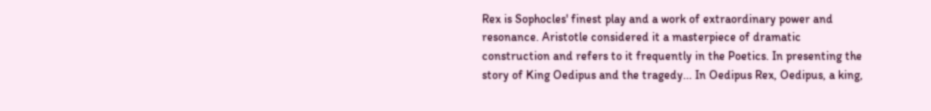Rex is Sophocles' finest play and a work of extraordinary power and resonance. Aristotle considered it a masterpiece of dramatic construction and refers to it frequently in the Poetics. In presenting the story of King Oedipus and the tragedy... In Oedipus Rex, Oedipus, a king,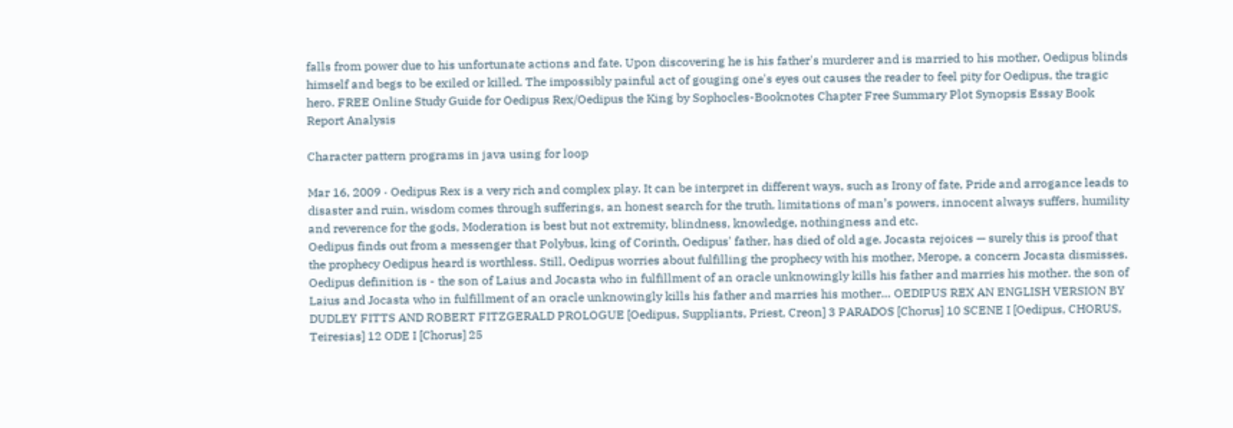falls from power due to his unfortunate actions and fate. Upon discovering he is his father's murderer and is married to his mother, Oedipus blinds himself and begs to be exiled or killed. The impossibly painful act of gouging one's eyes out causes the reader to feel pity for Oedipus, the tragic hero. FREE Online Study Guide for Oedipus Rex/Oedipus the King by Sophocles-Booknotes Chapter Free Summary Plot Synopsis Essay Book Report Analysis

Character pattern programs in java using for loop

Mar 16, 2009 · Oedipus Rex is a very rich and complex play. It can be interpret in different ways, such as Irony of fate, Pride and arrogance leads to disaster and ruin, wisdom comes through sufferings, an honest search for the truth, limitations of man’s powers, innocent always suffers, humility and reverence for the gods, Moderation is best but not extremity, blindness, knowledge, nothingness and etc.
Oedipus finds out from a messenger that Polybus, king of Corinth, Oedipus' father, has died of old age. Jocasta rejoices — surely this is proof that the prophecy Oedipus heard is worthless. Still, Oedipus worries about fulfilling the prophecy with his mother, Merope, a concern Jocasta dismisses. Oedipus definition is - the son of Laius and Jocasta who in fulfillment of an oracle unknowingly kills his father and marries his mother. the son of Laius and Jocasta who in fulfillment of an oracle unknowingly kills his father and marries his mother… OEDIPUS REX AN ENGLISH VERSION BY DUDLEY FITTS AND ROBERT FITZGERALD PROLOGUE [Oedipus, Suppliants, Priest, Creon] 3 PARADOS [Chorus] 10 SCENE I [Oedipus, CHORUS, Teiresias] 12 ODE I [Chorus] 25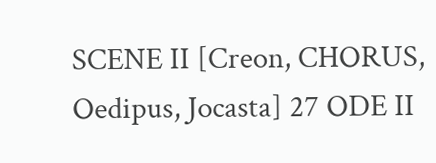SCENE II [Creon, CHORUS, Oedipus, Jocasta] 27 ODE II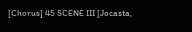[Chorus] 45 SCENE III [Jocasta,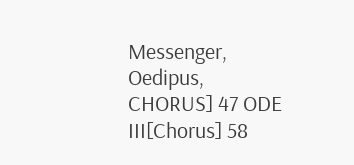Messenger, Oedipus, CHORUS] 47 ODE III[Chorus] 58